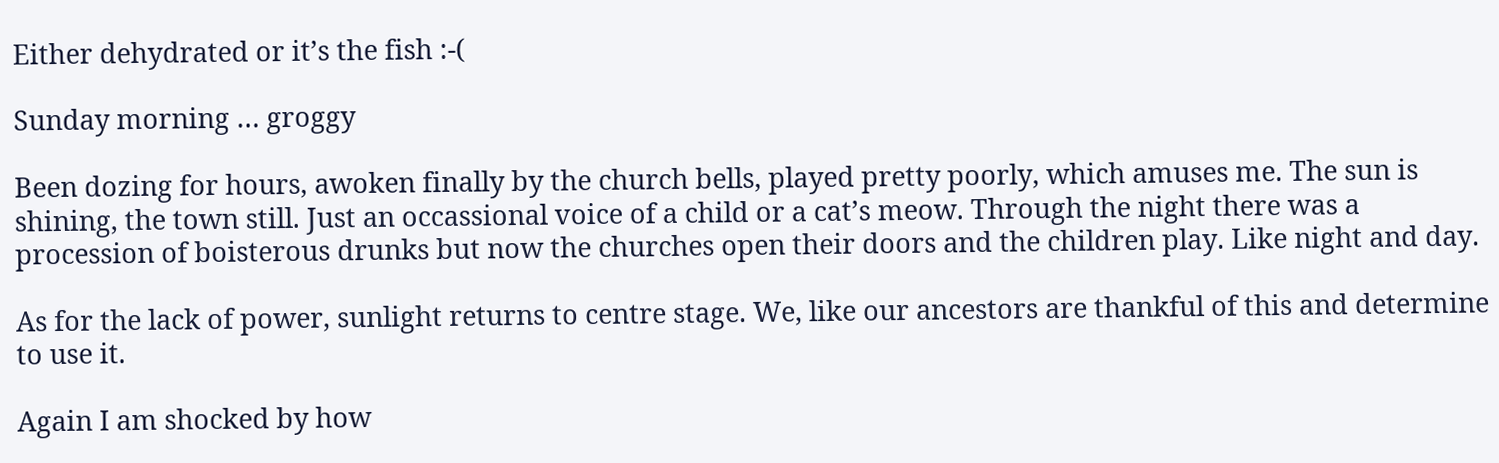Either dehydrated or it’s the fish :-(

Sunday morning … groggy

Been dozing for hours, awoken finally by the church bells, played pretty poorly, which amuses me. The sun is shining, the town still. Just an occassional voice of a child or a cat’s meow. Through the night there was a procession of boisterous drunks but now the churches open their doors and the children play. Like night and day.

As for the lack of power, sunlight returns to centre stage. We, like our ancestors are thankful of this and determine to use it.

Again I am shocked by how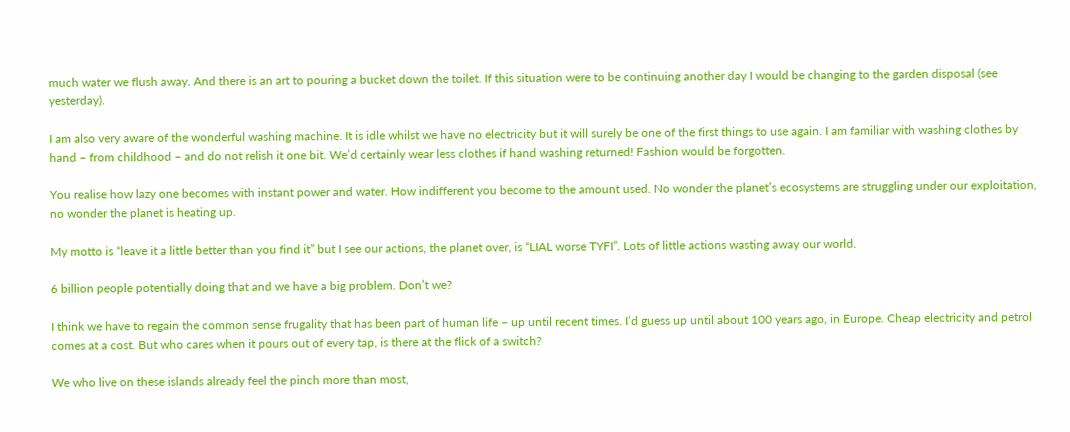much water we flush away. And there is an art to pouring a bucket down the toilet. If this situation were to be continuing another day I would be changing to the garden disposal (see yesterday).

I am also very aware of the wonderful washing machine. It is idle whilst we have no electricity but it will surely be one of the first things to use again. I am familiar with washing clothes by hand – from childhood – and do not relish it one bit. We’d certainly wear less clothes if hand washing returned! Fashion would be forgotten.

You realise how lazy one becomes with instant power and water. How indifferent you become to the amount used. No wonder the planet’s ecosystems are struggling under our exploitation, no wonder the planet is heating up.

My motto is “leave it a little better than you find it” but I see our actions, the planet over, is “LIAL worse TYFI”. Lots of little actions wasting away our world.

6 billion people potentially doing that and we have a big problem. Don’t we?

I think we have to regain the common sense frugality that has been part of human life – up until recent times. I’d guess up until about 100 years ago, in Europe. Cheap electricity and petrol comes at a cost. But who cares when it pours out of every tap, is there at the flick of a switch?

We who live on these islands already feel the pinch more than most,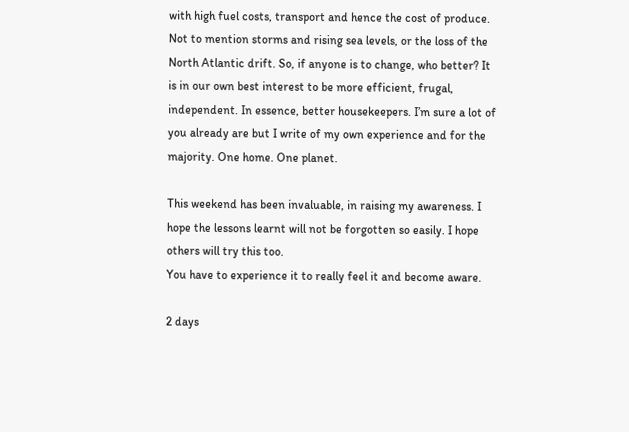with high fuel costs, transport and hence the cost of produce. Not to mention storms and rising sea levels, or the loss of the North Atlantic drift. So, if anyone is to change, who better? It is in our own best interest to be more efficient, frugal, independent. In essence, better housekeepers. I’m sure a lot of you already are but I write of my own experience and for the majority. One home. One planet.

This weekend has been invaluable, in raising my awareness. I hope the lessons learnt will not be forgotten so easily. I hope others will try this too.
You have to experience it to really feel it and become aware.

2 days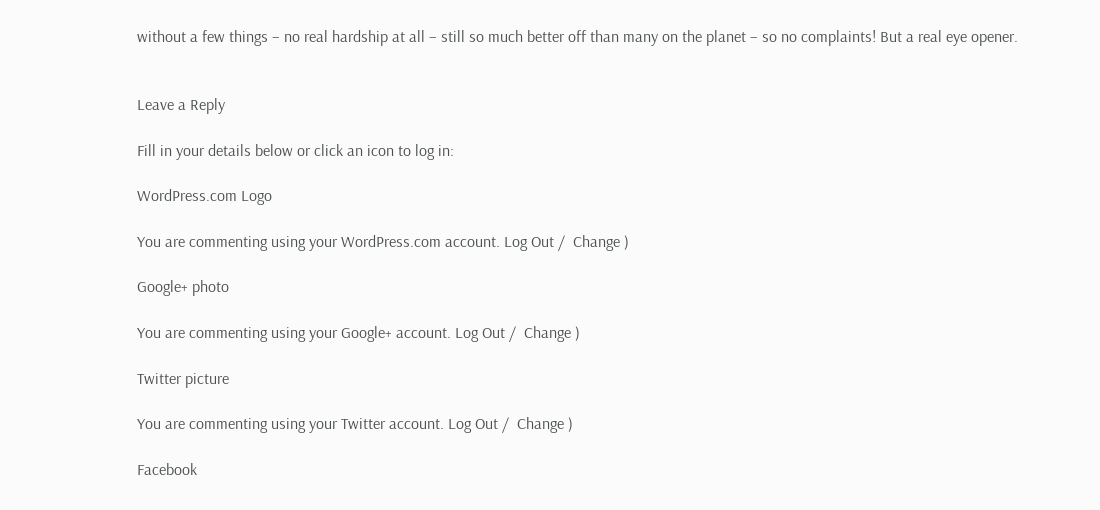without a few things – no real hardship at all – still so much better off than many on the planet – so no complaints! But a real eye opener.


Leave a Reply

Fill in your details below or click an icon to log in:

WordPress.com Logo

You are commenting using your WordPress.com account. Log Out /  Change )

Google+ photo

You are commenting using your Google+ account. Log Out /  Change )

Twitter picture

You are commenting using your Twitter account. Log Out /  Change )

Facebook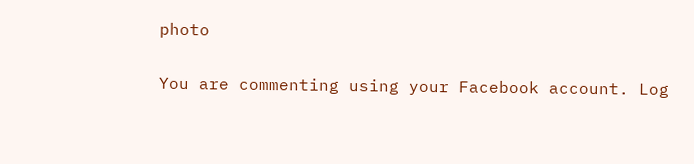photo

You are commenting using your Facebook account. Log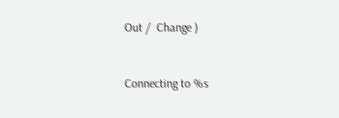Out /  Change )


Connecting to %s